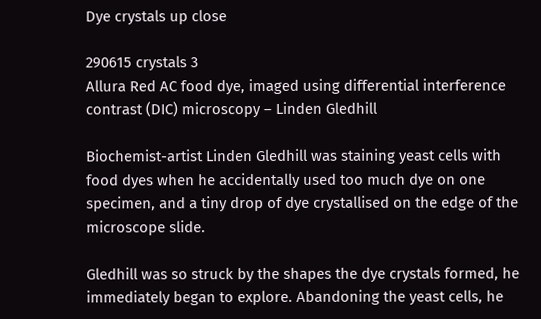Dye crystals up close

290615 crystals 3
Allura Red AC food dye, imaged using differential interference contrast (DIC) microscopy – Linden Gledhill

Biochemist-artist Linden Gledhill was staining yeast cells with food dyes when he accidentally used too much dye on one specimen, and a tiny drop of dye crystallised on the edge of the microscope slide.

Gledhill was so struck by the shapes the dye crystals formed, he immediately began to explore. Abandoning the yeast cells, he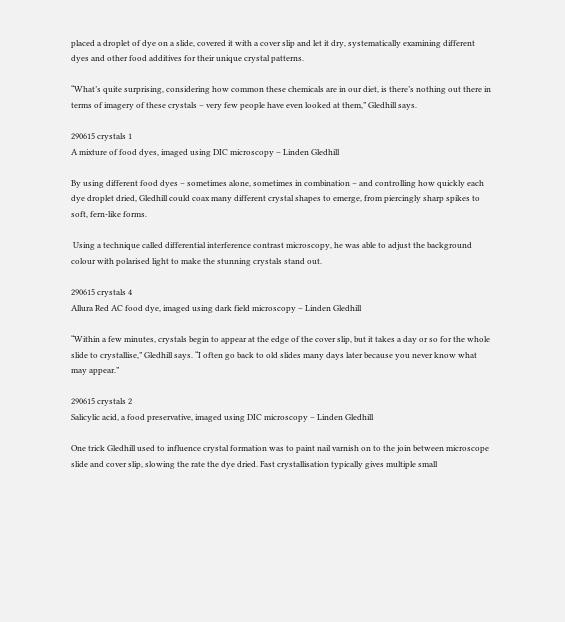placed a droplet of dye on a slide, covered it with a cover slip and let it dry, systematically examining different dyes and other food additives for their unique crystal patterns.

“What’s quite surprising, considering how common these chemicals are in our diet, is there’s nothing out there in terms of imagery of these crystals – very few people have even looked at them,” Gledhill says.

290615 crystals 1
A mixture of food dyes, imaged using DIC microscopy – Linden Gledhill

By using different food dyes – sometimes alone, sometimes in combination – and controlling how quickly each dye droplet dried, Gledhill could coax many different crystal shapes to emerge, from piercingly sharp spikes to soft, fern-like forms.

 Using a technique called differential interference contrast microscopy, he was able to adjust the background colour with polarised light to make the stunning crystals stand out.

290615 crystals 4
Allura Red AC food dye, imaged using dark field microscopy – Linden Gledhill

“Within a few minutes, crystals begin to appear at the edge of the cover slip, but it takes a day or so for the whole slide to crystallise,” Gledhill says. “I often go back to old slides many days later because you never know what may appear.”

290615 crystals 2
Salicylic acid, a food preservative, imaged using DIC microscopy – Linden Gledhill

One trick Gledhill used to influence crystal formation was to paint nail varnish on to the join between microscope slide and cover slip, slowing the rate the dye dried. Fast crystallisation typically gives multiple small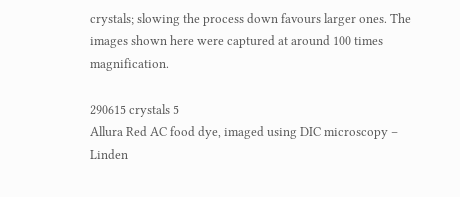crystals; slowing the process down favours larger ones. The images shown here were captured at around 100 times magnification.

290615 crystals 5
Allura Red AC food dye, imaged using DIC microscopy – Linden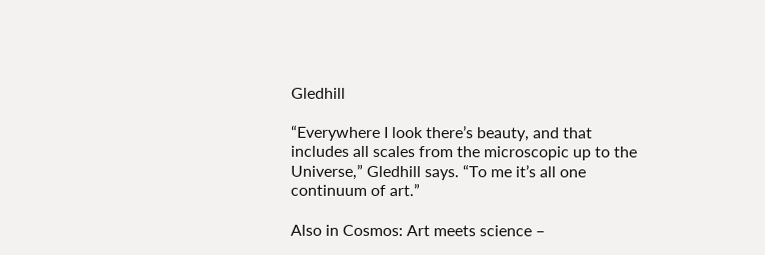Gledhill

“Everywhere I look there’s beauty, and that includes all scales from the microscopic up to the Universe,” Gledhill says. “To me it’s all one continuum of art.”

Also in Cosmos: Art meets science –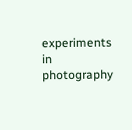experiments in photography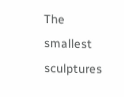The smallest sculptures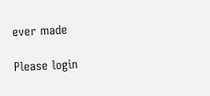ever made

Please login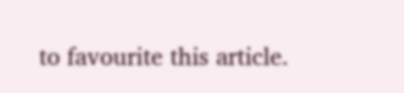to favourite this article.